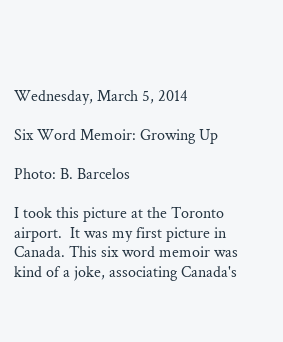Wednesday, March 5, 2014

Six Word Memoir: Growing Up

Photo: B. Barcelos

I took this picture at the Toronto airport.  It was my first picture in Canada. This six word memoir was kind of a joke, associating Canada's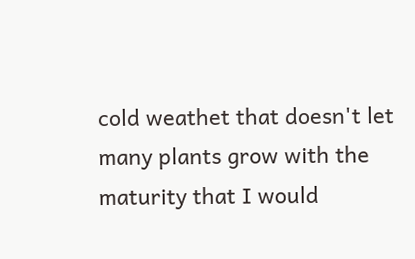cold weathet that doesn't let many plants grow with the maturity that I would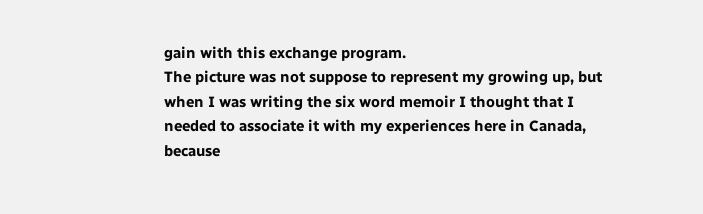gain with this exchange program.
The picture was not suppose to represent my growing up, but when I was writing the six word memoir I thought that I needed to associate it with my experiences here in Canada, because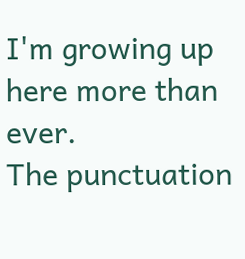I'm growing up here more than ever.
The punctuation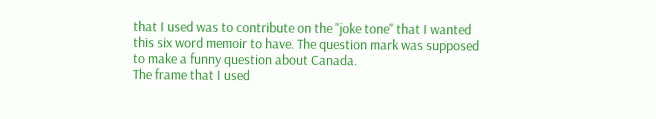that I used was to contribute on the "joke tone" that I wanted this six word memoir to have. The question mark was supposed to make a funny question about Canada.
The frame that I used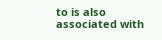to is also associated with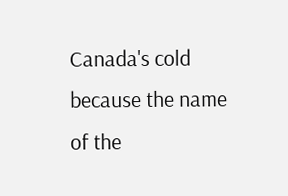Canada's cold because the name of the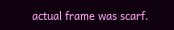actual frame was scarf.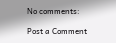No comments:

Post a Comment